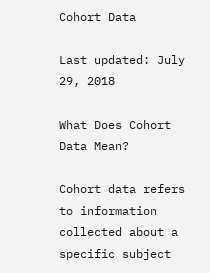Cohort Data

Last updated: July 29, 2018

What Does Cohort Data Mean?

Cohort data refers to information collected about a specific subject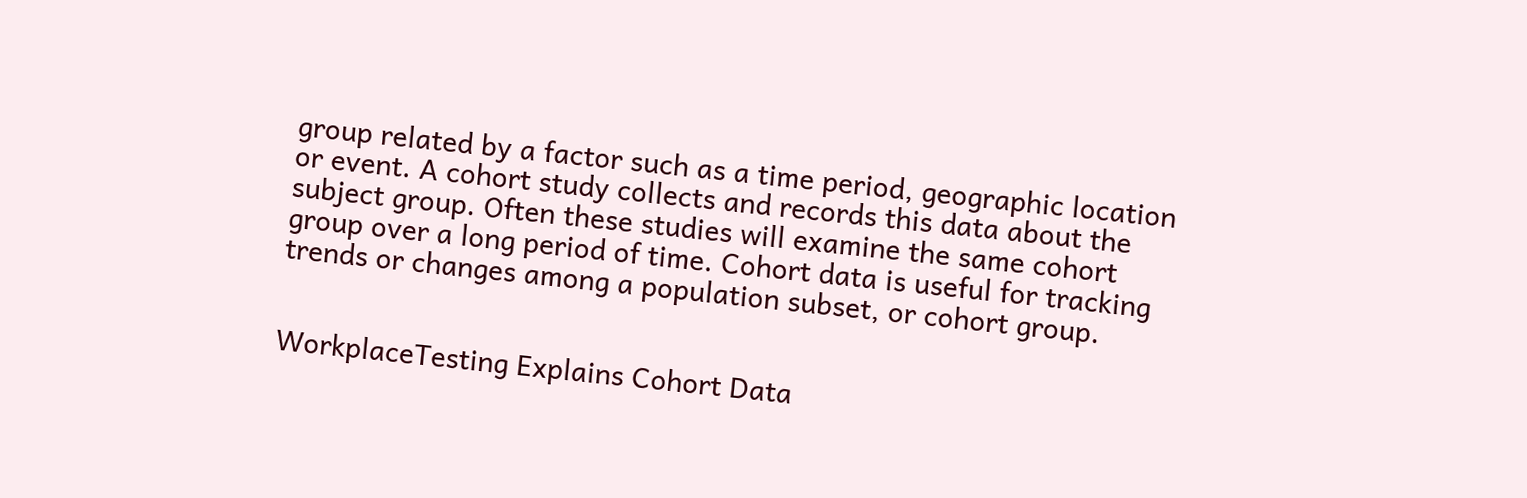group related by a factor such as a time period, geographic location or event. A cohort study collects and records this data about the subject group. Often these studies will examine the same cohort group over a long period of time. Cohort data is useful for tracking trends or changes among a population subset, or cohort group.


WorkplaceTesting Explains Cohort Data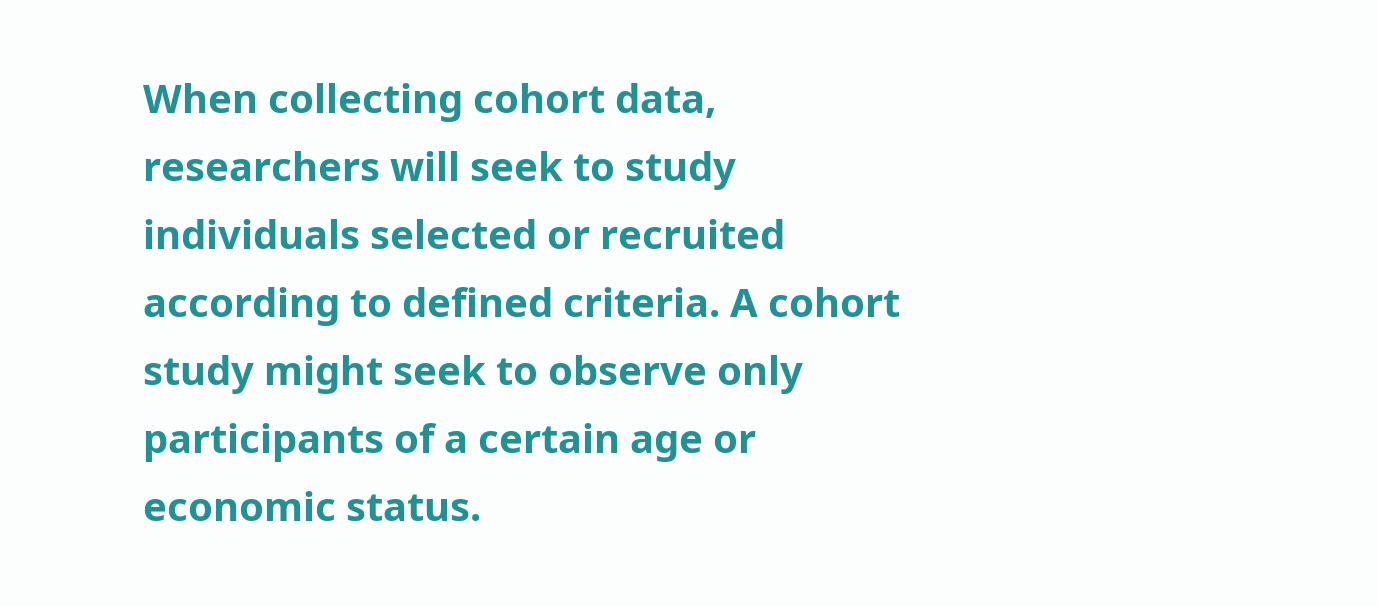When collecting cohort data, researchers will seek to study individuals selected or recruited according to defined criteria. A cohort study might seek to observe only participants of a certain age or economic status.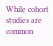While cohort studies are common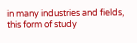in many industries and fields, this form of study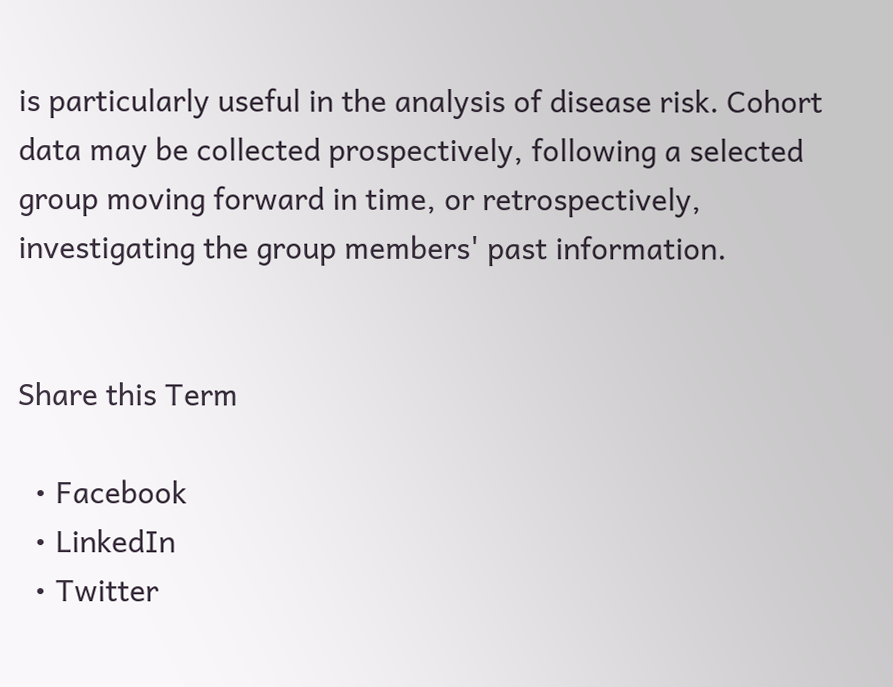is particularly useful in the analysis of disease risk. Cohort data may be collected prospectively, following a selected group moving forward in time, or retrospectively, investigating the group members' past information.


Share this Term

  • Facebook
  • LinkedIn
  • Twitter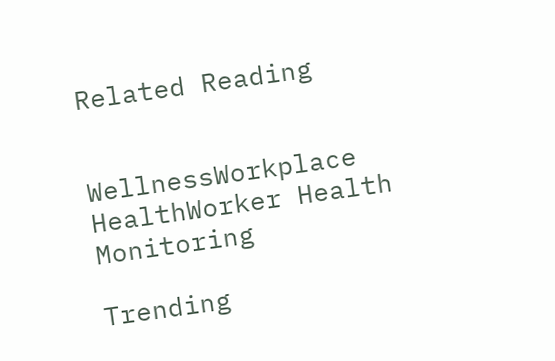Related Reading


WellnessWorkplace HealthWorker Health Monitoring

Trending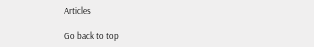Articles

Go back to top